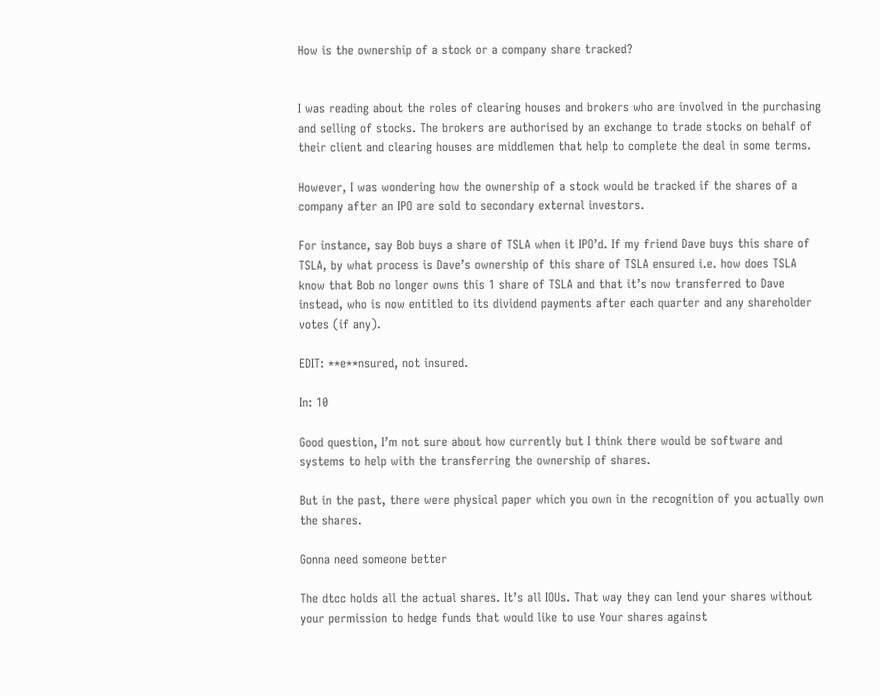How is the ownership of a stock or a company share tracked?


I was reading about the roles of clearing houses and brokers who are involved in the purchasing and selling of stocks. The brokers are authorised by an exchange to trade stocks on behalf of their client and clearing houses are middlemen that help to complete the deal in some terms.

However, I was wondering how the ownership of a stock would be tracked if the shares of a company after an IPO are sold to secondary external investors.

For instance, say Bob buys a share of TSLA when it IPO’d. If my friend Dave buys this share of TSLA, by what process is Dave’s ownership of this share of TSLA ensured i.e. how does TSLA know that Bob no longer owns this 1 share of TSLA and that it’s now transferred to Dave instead, who is now entitled to its dividend payments after each quarter and any shareholder votes (if any).

EDIT: **e**nsured, not insured.

In: 10

Good question, I’m not sure about how currently but I think there would be software and systems to help with the transferring the ownership of shares.

But in the past, there were physical paper which you own in the recognition of you actually own the shares.

Gonna need someone better

The dtcc holds all the actual shares. It’s all IOUs. That way they can lend your shares without your permission to hedge funds that would like to use Your shares against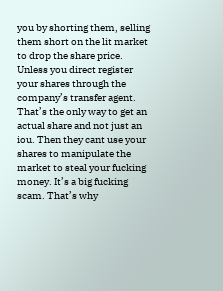you by shorting them, selling them short on the lit market to drop the share price. Unless you direct register your shares through the company’s transfer agent. That’s the only way to get an actual share and not just an iou. Then they cant use your shares to manipulate the market to steal your fucking money. It’s a big fucking scam. That’s why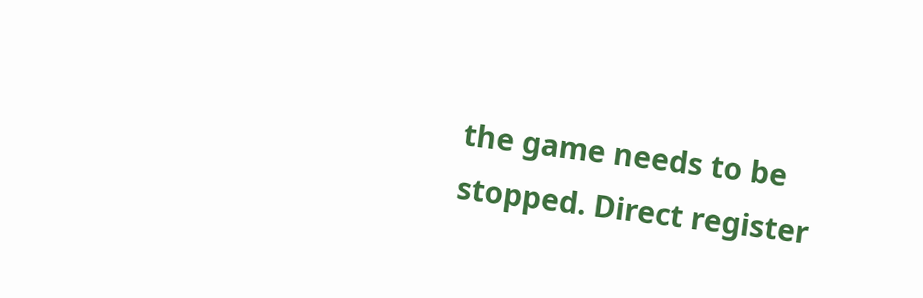the game needs to be stopped. Direct register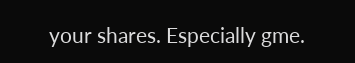your shares. Especially gme.